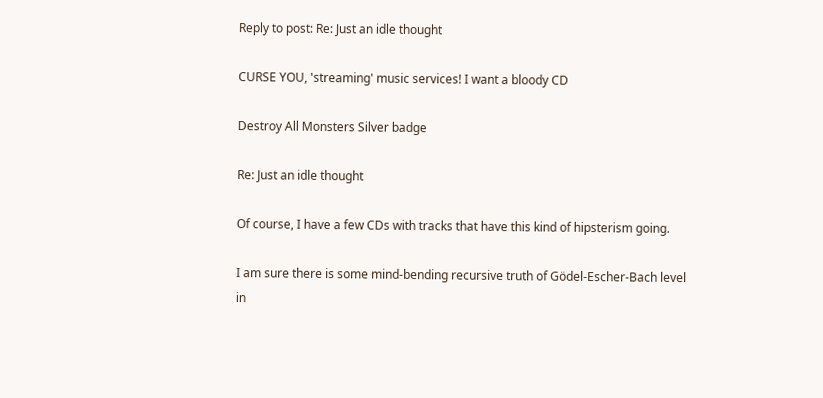Reply to post: Re: Just an idle thought

CURSE YOU, 'streaming' music services! I want a bloody CD

Destroy All Monsters Silver badge

Re: Just an idle thought

Of course, I have a few CDs with tracks that have this kind of hipsterism going.

I am sure there is some mind-bending recursive truth of Gödel-Escher-Bach level in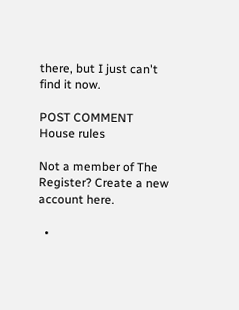there, but I just can't find it now.

POST COMMENT House rules

Not a member of The Register? Create a new account here.

  •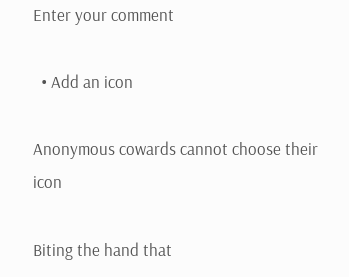Enter your comment

  • Add an icon

Anonymous cowards cannot choose their icon

Biting the hand that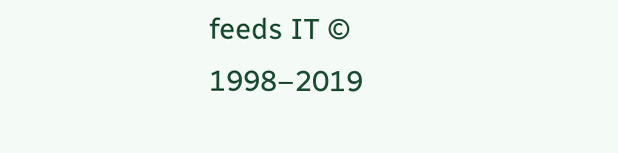feeds IT © 1998–2019